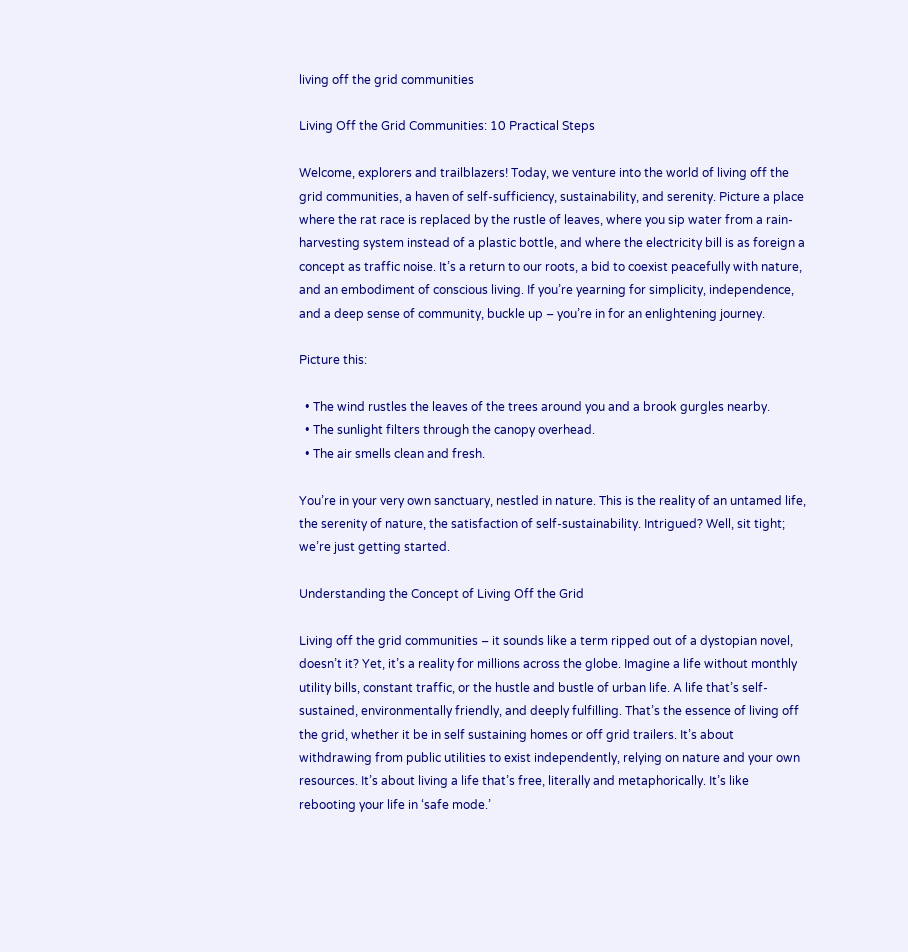living off the grid communities

Living Off the Grid Communities: 10 Practical Steps

Welcome, explorers and trailblazers! Today, we venture into the world of living off the grid communities, a haven of self-sufficiency, sustainability, and serenity. Picture a place where the rat race is replaced by the rustle of leaves, where you sip water from a rain-harvesting system instead of a plastic bottle, and where the electricity bill is as foreign a concept as traffic noise. It’s a return to our roots, a bid to coexist peacefully with nature, and an embodiment of conscious living. If you’re yearning for simplicity, independence, and a deep sense of community, buckle up – you’re in for an enlightening journey.

Picture this:

  • The wind rustles the leaves of the trees around you and a brook gurgles nearby.
  • The sunlight filters through the canopy overhead.
  • The air smells clean and fresh.

You’re in your very own sanctuary, nestled in nature. This is the reality of an untamed life, the serenity of nature, the satisfaction of self-sustainability. Intrigued? Well, sit tight; we’re just getting started.

Understanding the Concept of Living Off the Grid

Living off the grid communities – it sounds like a term ripped out of a dystopian novel, doesn’t it? Yet, it’s a reality for millions across the globe. Imagine a life without monthly utility bills, constant traffic, or the hustle and bustle of urban life. A life that’s self-sustained, environmentally friendly, and deeply fulfilling. That’s the essence of living off the grid, whether it be in self sustaining homes or off grid trailers. It’s about withdrawing from public utilities to exist independently, relying on nature and your own resources. It’s about living a life that’s free, literally and metaphorically. It’s like rebooting your life in ‘safe mode.’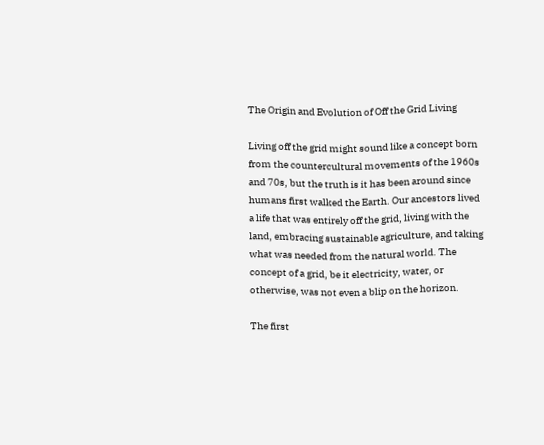The Origin and Evolution of Off the Grid Living

Living off the grid might sound like a concept born from the countercultural movements of the 1960s and 70s, but the truth is it has been around since humans first walked the Earth. Our ancestors lived a life that was entirely off the grid, living with the land, embracing sustainable agriculture, and taking what was needed from the natural world. The concept of a grid, be it electricity, water, or otherwise, was not even a blip on the horizon.

The first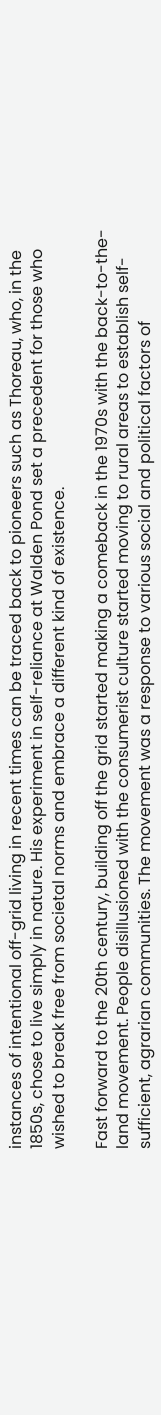instances of intentional off-grid living in recent times can be traced back to pioneers such as Thoreau, who, in the 1850s, chose to live simply in nature. His experiment in self-reliance at Walden Pond set a precedent for those who wished to break free from societal norms and embrace a different kind of existence.

Fast forward to the 20th century, building off the grid started making a comeback in the 1970s with the back-to-the-land movement. People disillusioned with the consumerist culture started moving to rural areas to establish self-sufficient, agrarian communities. The movement was a response to various social and political factors of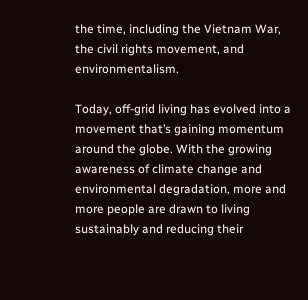the time, including the Vietnam War, the civil rights movement, and environmentalism.

Today, off-grid living has evolved into a movement that’s gaining momentum around the globe. With the growing awareness of climate change and environmental degradation, more and more people are drawn to living sustainably and reducing their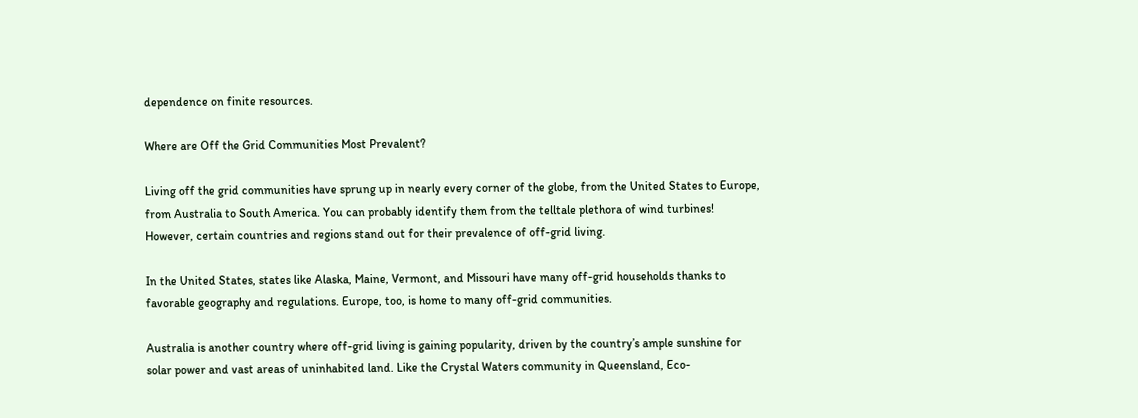dependence on finite resources.

Where are Off the Grid Communities Most Prevalent?

Living off the grid communities have sprung up in nearly every corner of the globe, from the United States to Europe, from Australia to South America. You can probably identify them from the telltale plethora of wind turbines! However, certain countries and regions stand out for their prevalence of off-grid living.

In the United States, states like Alaska, Maine, Vermont, and Missouri have many off-grid households thanks to favorable geography and regulations. Europe, too, is home to many off-grid communities.

Australia is another country where off-grid living is gaining popularity, driven by the country’s ample sunshine for solar power and vast areas of uninhabited land. Like the Crystal Waters community in Queensland, Eco-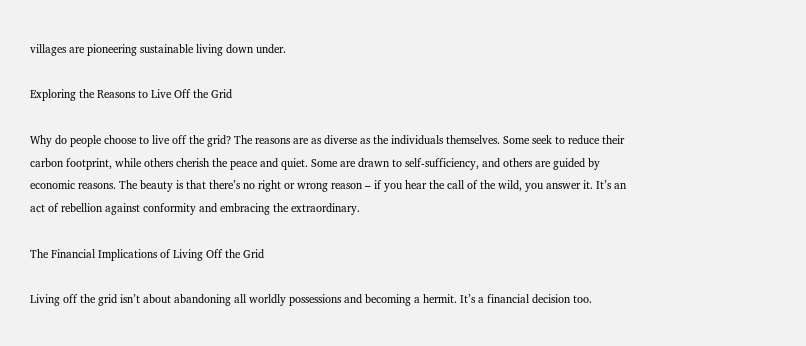villages are pioneering sustainable living down under.

Exploring the Reasons to Live Off the Grid

Why do people choose to live off the grid? The reasons are as diverse as the individuals themselves. Some seek to reduce their carbon footprint, while others cherish the peace and quiet. Some are drawn to self-sufficiency, and others are guided by economic reasons. The beauty is that there’s no right or wrong reason – if you hear the call of the wild, you answer it. It’s an act of rebellion against conformity and embracing the extraordinary.

The Financial Implications of Living Off the Grid

Living off the grid isn’t about abandoning all worldly possessions and becoming a hermit. It’s a financial decision too.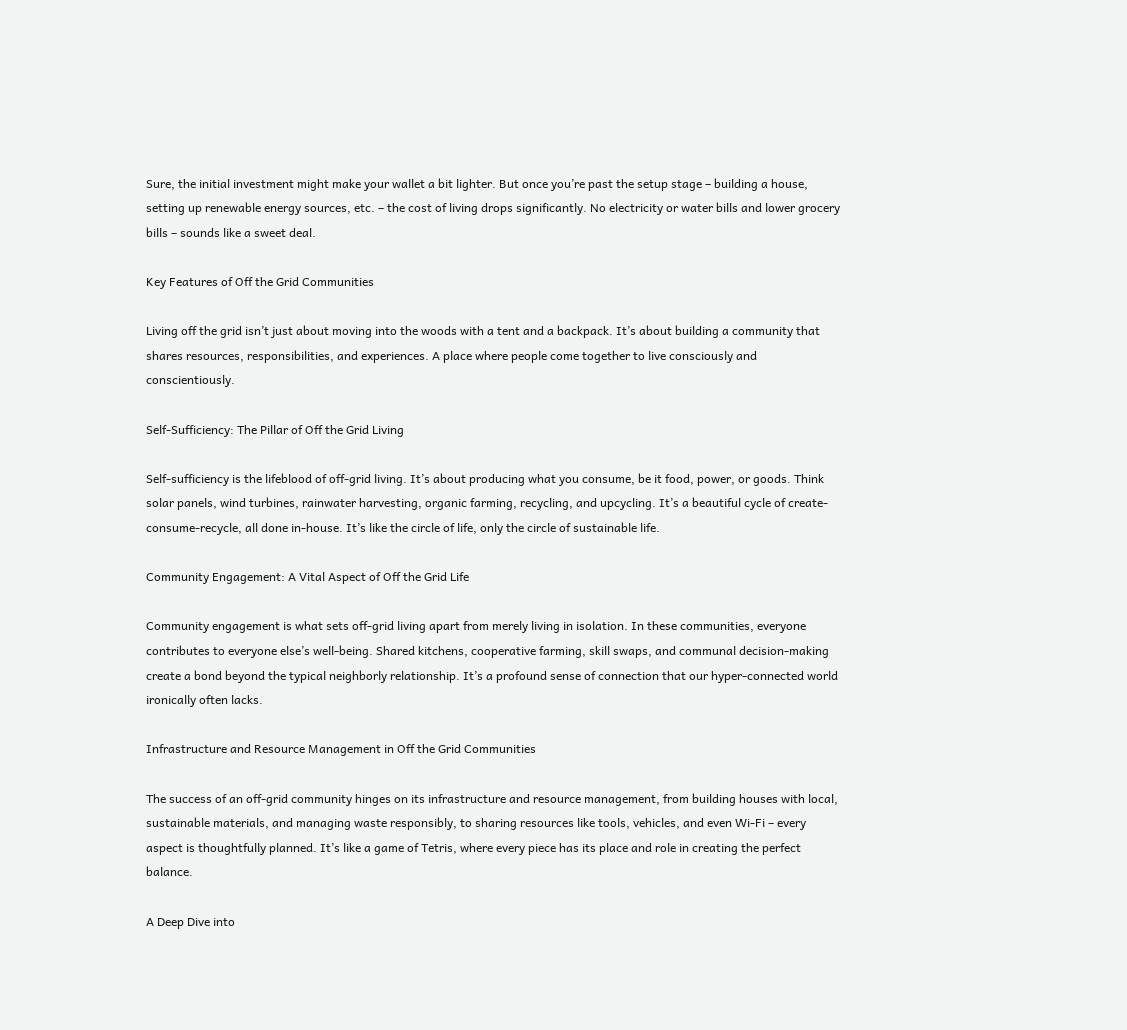Sure, the initial investment might make your wallet a bit lighter. But once you’re past the setup stage – building a house, setting up renewable energy sources, etc. – the cost of living drops significantly. No electricity or water bills and lower grocery bills – sounds like a sweet deal.

Key Features of Off the Grid Communities

Living off the grid isn’t just about moving into the woods with a tent and a backpack. It’s about building a community that shares resources, responsibilities, and experiences. A place where people come together to live consciously and conscientiously.

Self-Sufficiency: The Pillar of Off the Grid Living

Self-sufficiency is the lifeblood of off-grid living. It’s about producing what you consume, be it food, power, or goods. Think solar panels, wind turbines, rainwater harvesting, organic farming, recycling, and upcycling. It’s a beautiful cycle of create-consume-recycle, all done in-house. It’s like the circle of life, only the circle of sustainable life.

Community Engagement: A Vital Aspect of Off the Grid Life

Community engagement is what sets off-grid living apart from merely living in isolation. In these communities, everyone contributes to everyone else’s well-being. Shared kitchens, cooperative farming, skill swaps, and communal decision-making create a bond beyond the typical neighborly relationship. It’s a profound sense of connection that our hyper-connected world ironically often lacks.

Infrastructure and Resource Management in Off the Grid Communities

The success of an off-grid community hinges on its infrastructure and resource management, from building houses with local, sustainable materials, and managing waste responsibly, to sharing resources like tools, vehicles, and even Wi-Fi – every aspect is thoughtfully planned. It’s like a game of Tetris, where every piece has its place and role in creating the perfect balance.

A Deep Dive into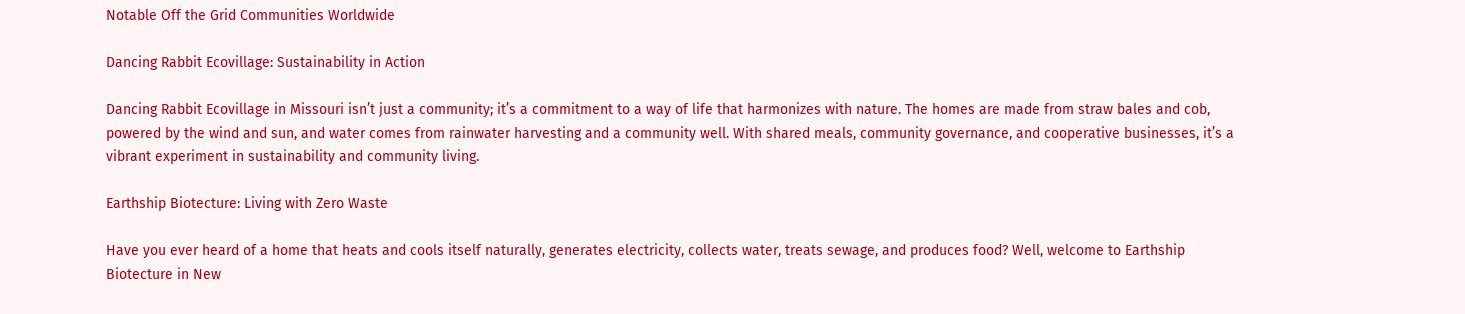Notable Off the Grid Communities Worldwide

Dancing Rabbit Ecovillage: Sustainability in Action

Dancing Rabbit Ecovillage in Missouri isn’t just a community; it’s a commitment to a way of life that harmonizes with nature. The homes are made from straw bales and cob, powered by the wind and sun, and water comes from rainwater harvesting and a community well. With shared meals, community governance, and cooperative businesses, it’s a vibrant experiment in sustainability and community living.

Earthship Biotecture: Living with Zero Waste

Have you ever heard of a home that heats and cools itself naturally, generates electricity, collects water, treats sewage, and produces food? Well, welcome to Earthship Biotecture in New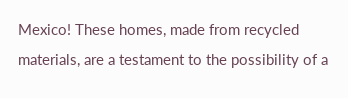Mexico! These homes, made from recycled materials, are a testament to the possibility of a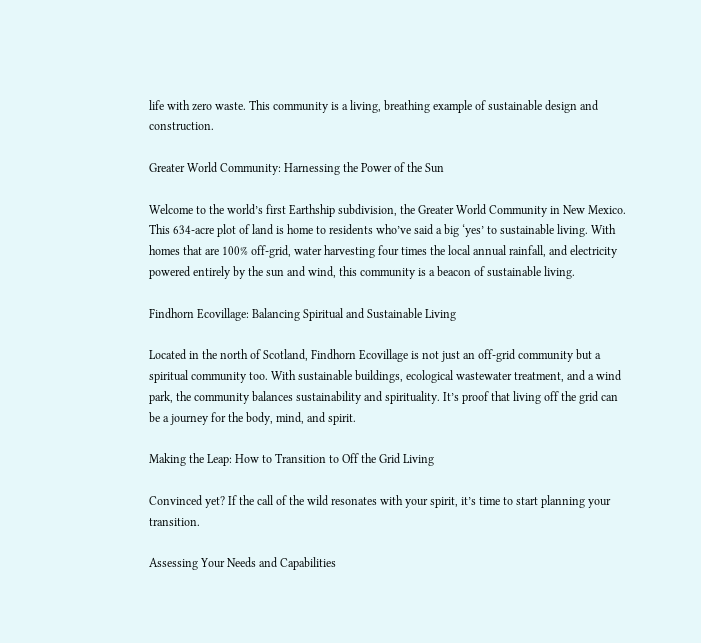life with zero waste. This community is a living, breathing example of sustainable design and construction.

Greater World Community: Harnessing the Power of the Sun

Welcome to the world’s first Earthship subdivision, the Greater World Community in New Mexico. This 634-acre plot of land is home to residents who’ve said a big ‘yes’ to sustainable living. With homes that are 100% off-grid, water harvesting four times the local annual rainfall, and electricity powered entirely by the sun and wind, this community is a beacon of sustainable living.

Findhorn Ecovillage: Balancing Spiritual and Sustainable Living

Located in the north of Scotland, Findhorn Ecovillage is not just an off-grid community but a spiritual community too. With sustainable buildings, ecological wastewater treatment, and a wind park, the community balances sustainability and spirituality. It’s proof that living off the grid can be a journey for the body, mind, and spirit.

Making the Leap: How to Transition to Off the Grid Living

Convinced yet? If the call of the wild resonates with your spirit, it’s time to start planning your transition.

Assessing Your Needs and Capabilities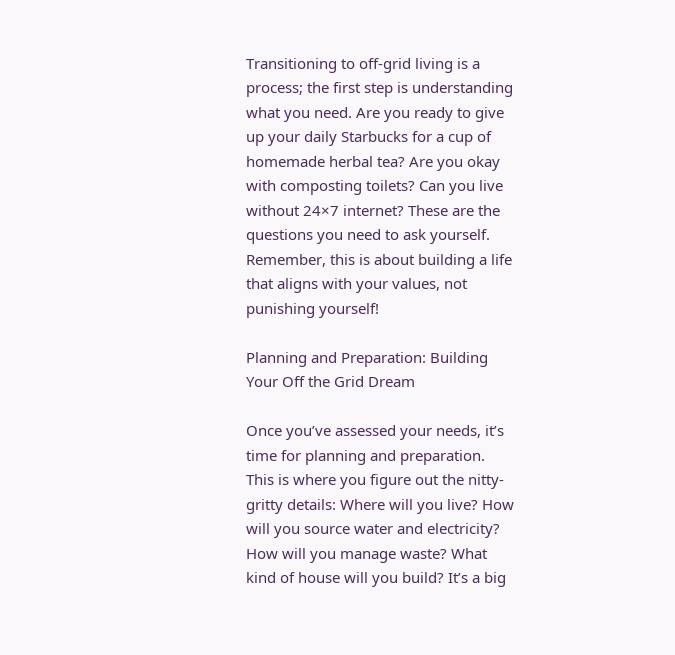Transitioning to off-grid living is a process; the first step is understanding what you need. Are you ready to give up your daily Starbucks for a cup of homemade herbal tea? Are you okay with composting toilets? Can you live without 24×7 internet? These are the questions you need to ask yourself. Remember, this is about building a life that aligns with your values, not punishing yourself!

Planning and Preparation: Building Your Off the Grid Dream

Once you’ve assessed your needs, it’s time for planning and preparation. This is where you figure out the nitty-gritty details: Where will you live? How will you source water and electricity? How will you manage waste? What kind of house will you build? It’s a big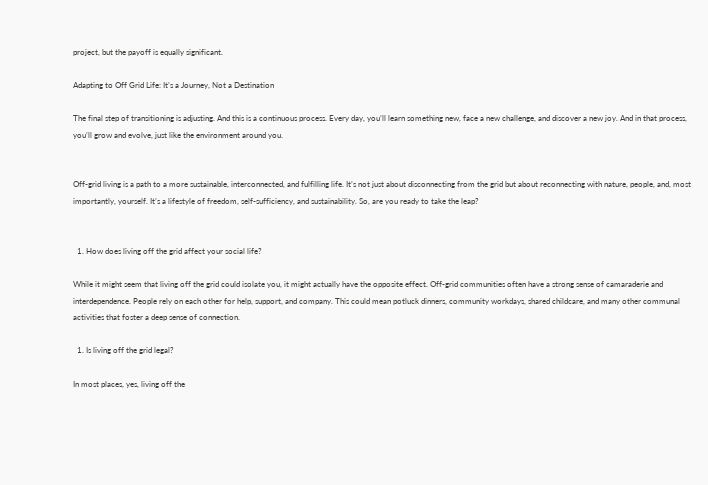project, but the payoff is equally significant.

Adapting to Off Grid Life: It’s a Journey, Not a Destination

The final step of transitioning is adjusting. And this is a continuous process. Every day, you’ll learn something new, face a new challenge, and discover a new joy. And in that process, you’ll grow and evolve, just like the environment around you.


Off-grid living is a path to a more sustainable, interconnected, and fulfilling life. It’s not just about disconnecting from the grid but about reconnecting with nature, people, and, most importantly, yourself. It’s a lifestyle of freedom, self-sufficiency, and sustainability. So, are you ready to take the leap?


  1. How does living off the grid affect your social life?

While it might seem that living off the grid could isolate you, it might actually have the opposite effect. Off-grid communities often have a strong sense of camaraderie and interdependence. People rely on each other for help, support, and company. This could mean potluck dinners, community workdays, shared childcare, and many other communal activities that foster a deep sense of connection.

  1. Is living off the grid legal?

In most places, yes, living off the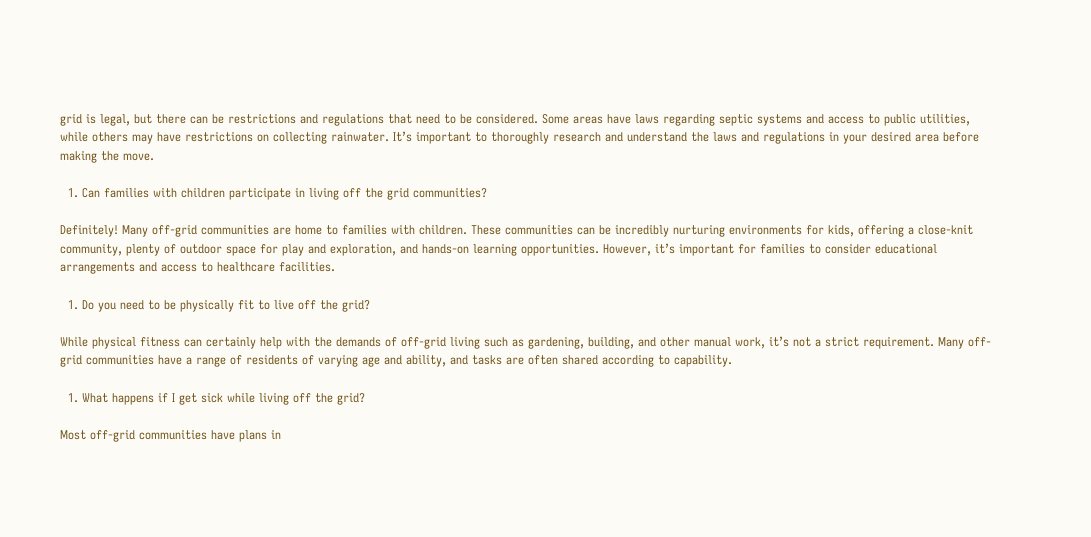grid is legal, but there can be restrictions and regulations that need to be considered. Some areas have laws regarding septic systems and access to public utilities, while others may have restrictions on collecting rainwater. It’s important to thoroughly research and understand the laws and regulations in your desired area before making the move.

  1. Can families with children participate in living off the grid communities?

Definitely! Many off-grid communities are home to families with children. These communities can be incredibly nurturing environments for kids, offering a close-knit community, plenty of outdoor space for play and exploration, and hands-on learning opportunities. However, it’s important for families to consider educational arrangements and access to healthcare facilities.

  1. Do you need to be physically fit to live off the grid?

While physical fitness can certainly help with the demands of off-grid living such as gardening, building, and other manual work, it’s not a strict requirement. Many off-grid communities have a range of residents of varying age and ability, and tasks are often shared according to capability.

  1. What happens if I get sick while living off the grid?

Most off-grid communities have plans in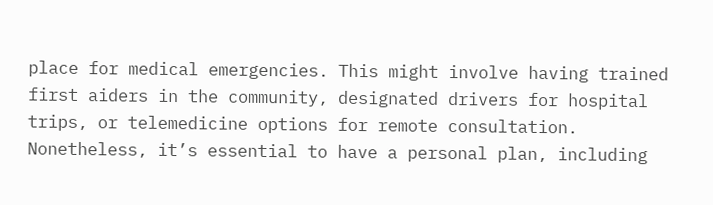place for medical emergencies. This might involve having trained first aiders in the community, designated drivers for hospital trips, or telemedicine options for remote consultation. Nonetheless, it’s essential to have a personal plan, including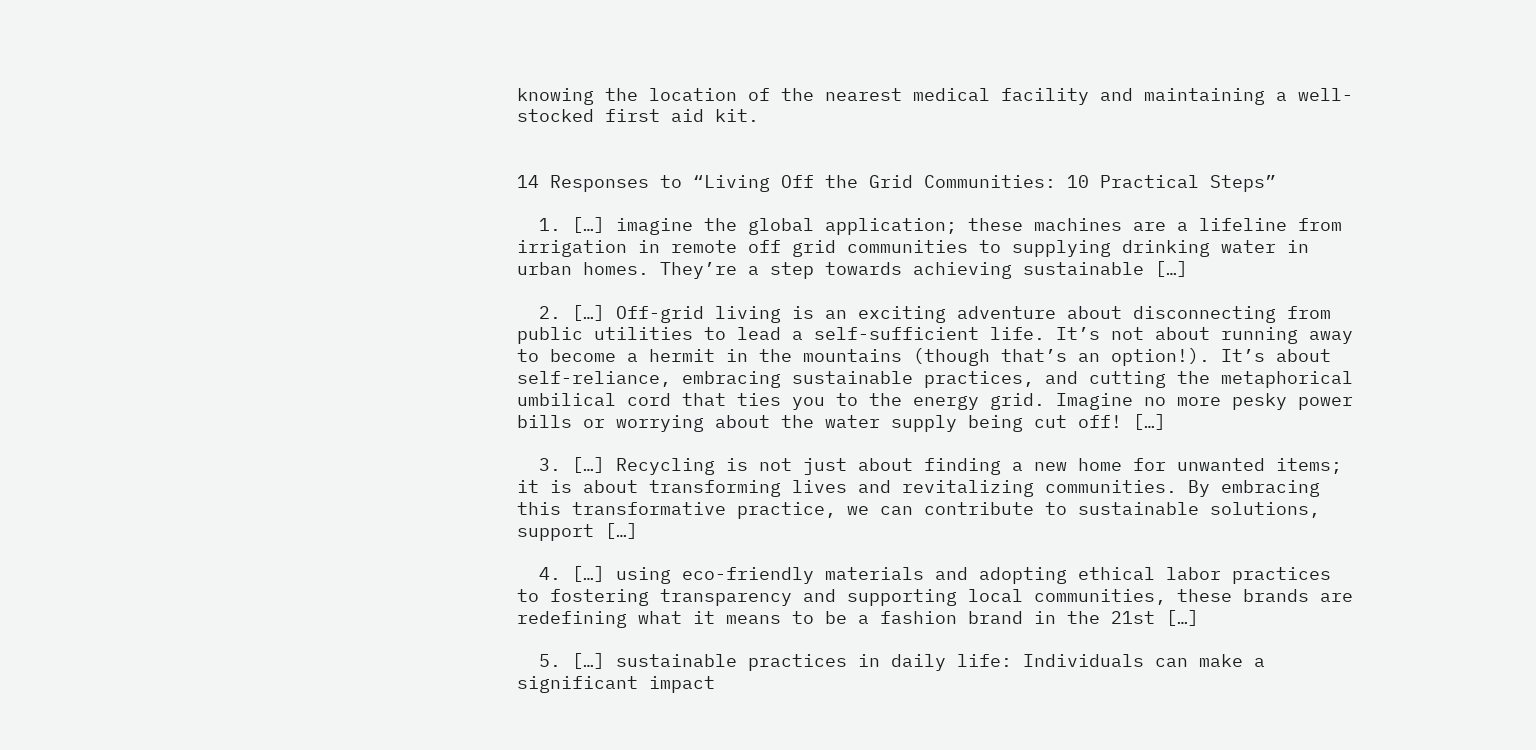knowing the location of the nearest medical facility and maintaining a well-stocked first aid kit.


14 Responses to “Living Off the Grid Communities: 10 Practical Steps”

  1. […] imagine the global application; these machines are a lifeline from irrigation in remote off grid communities to supplying drinking water in urban homes. They’re a step towards achieving sustainable […]

  2. […] Off-grid living is an exciting adventure about disconnecting from public utilities to lead a self-sufficient life. It’s not about running away to become a hermit in the mountains (though that’s an option!). It’s about self-reliance, embracing sustainable practices, and cutting the metaphorical umbilical cord that ties you to the energy grid. Imagine no more pesky power bills or worrying about the water supply being cut off! […]

  3. […] Recycling is not just about finding a new home for unwanted items; it is about transforming lives and revitalizing communities. By embracing this transformative practice, we can contribute to sustainable solutions, support […]

  4. […] using eco-friendly materials and adopting ethical labor practices to fostering transparency and supporting local communities, these brands are redefining what it means to be a fashion brand in the 21st […]

  5. […] sustainable practices in daily life: Individuals can make a significant impact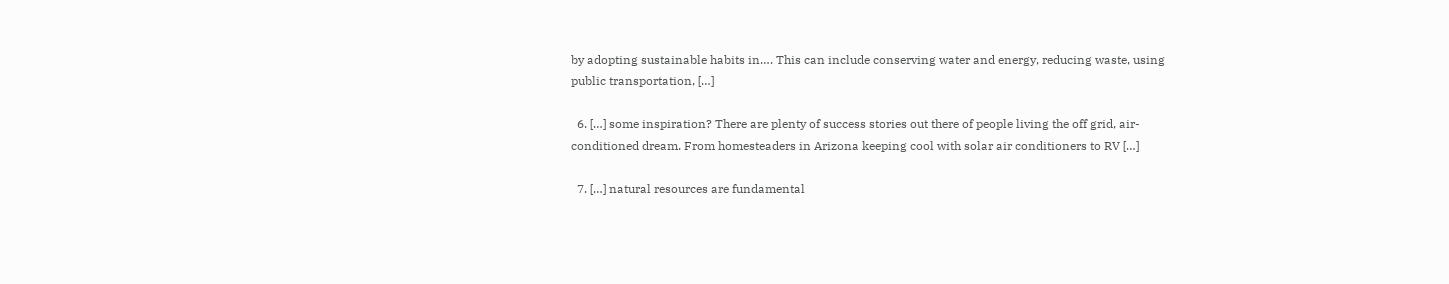by adopting sustainable habits in…. This can include conserving water and energy, reducing waste, using public transportation, […]

  6. […] some inspiration? There are plenty of success stories out there of people living the off grid, air-conditioned dream. From homesteaders in Arizona keeping cool with solar air conditioners to RV […]

  7. […] natural resources are fundamental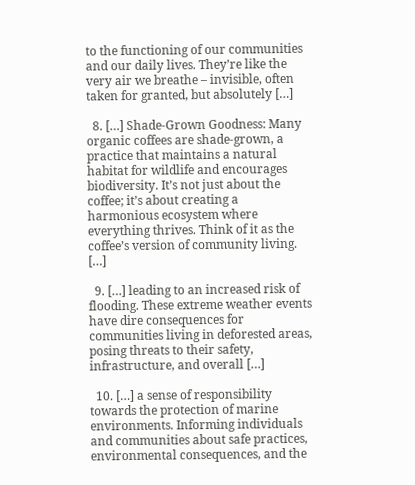to the functioning of our communities and our daily lives. They’re like the very air we breathe – invisible, often taken for granted, but absolutely […]

  8. […] Shade-Grown Goodness: Many organic coffees are shade-grown, a practice that maintains a natural habitat for wildlife and encourages biodiversity. It’s not just about the coffee; it’s about creating a harmonious ecosystem where everything thrives. Think of it as the coffee’s version of community living. […]

  9. […] leading to an increased risk of flooding. These extreme weather events have dire consequences for communities living in deforested areas, posing threats to their safety, infrastructure, and overall […]

  10. […] a sense of responsibility towards the protection of marine environments. Informing individuals and communities about safe practices, environmental consequences, and the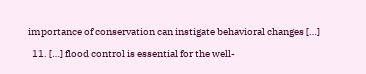importance of conservation can instigate behavioral changes […]

  11. […] flood control is essential for the well-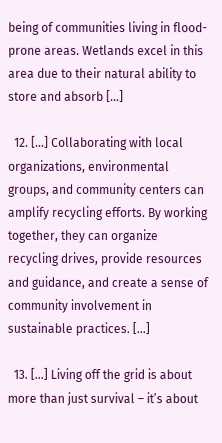being of communities living in flood-prone areas. Wetlands excel in this area due to their natural ability to store and absorb […]

  12. […] Collaborating with local organizations, environmental groups, and community centers can amplify recycling efforts. By working together, they can organize recycling drives, provide resources and guidance, and create a sense of community involvement in sustainable practices. […]

  13. […] Living off the grid is about more than just survival – it’s about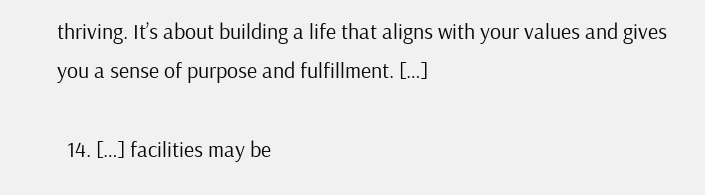thriving. It’s about building a life that aligns with your values and gives you a sense of purpose and fulfillment. […]

  14. […] facilities may be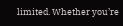limited. Whether you’re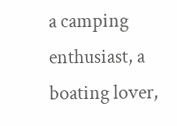a camping enthusiast, a boating lover,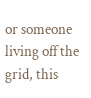or someone living off the grid, this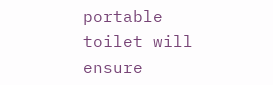portable toilet will ensure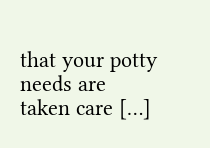that your potty needs are taken care […]